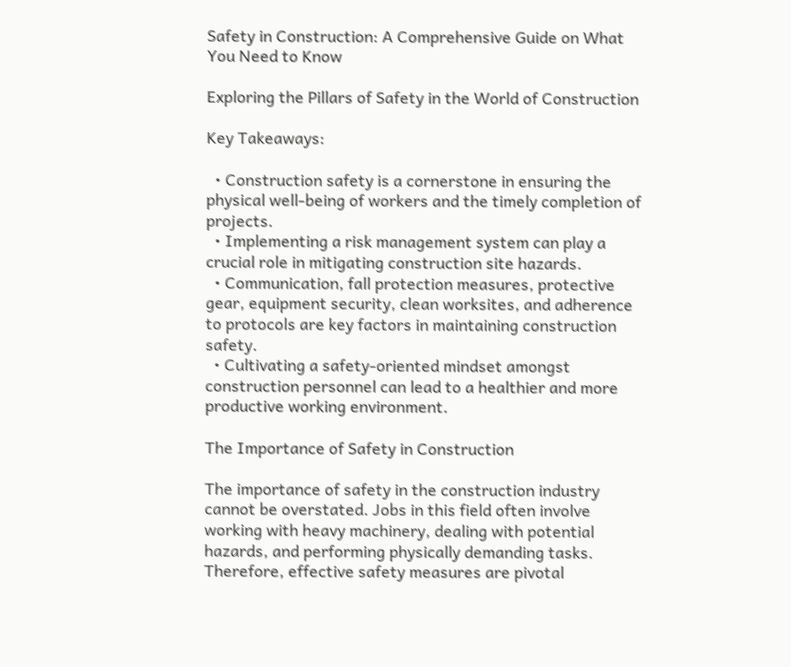Safety in Construction: A Comprehensive Guide on What You Need to Know

Exploring the Pillars of Safety in the World of Construction

Key Takeaways:

  • Construction safety is a cornerstone in ensuring the physical well-being of workers and the timely completion of projects.
  • Implementing a risk management system can play a crucial role in mitigating construction site hazards.
  • Communication, fall protection measures, protective gear, equipment security, clean worksites, and adherence to protocols are key factors in maintaining construction safety.
  • Cultivating a safety-oriented mindset amongst construction personnel can lead to a healthier and more productive working environment.

The Importance of Safety in Construction

The importance of safety in the construction industry cannot be overstated. Jobs in this field often involve working with heavy machinery, dealing with potential hazards, and performing physically demanding tasks. Therefore, effective safety measures are pivotal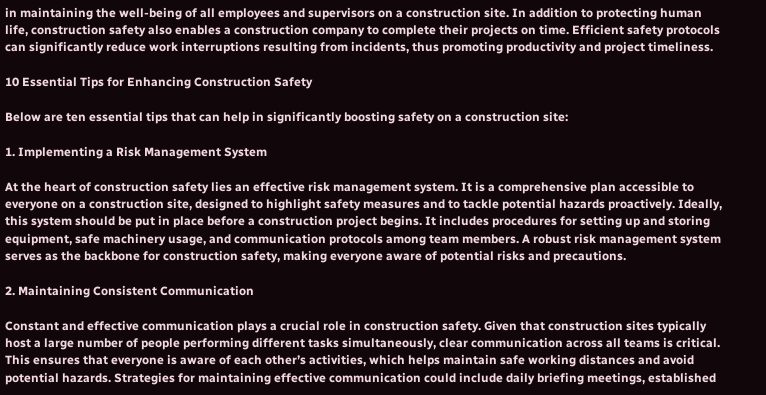in maintaining the well-being of all employees and supervisors on a construction site. In addition to protecting human life, construction safety also enables a construction company to complete their projects on time. Efficient safety protocols can significantly reduce work interruptions resulting from incidents, thus promoting productivity and project timeliness.

10 Essential Tips for Enhancing Construction Safety

Below are ten essential tips that can help in significantly boosting safety on a construction site:

1. Implementing a Risk Management System

At the heart of construction safety lies an effective risk management system. It is a comprehensive plan accessible to everyone on a construction site, designed to highlight safety measures and to tackle potential hazards proactively. Ideally, this system should be put in place before a construction project begins. It includes procedures for setting up and storing equipment, safe machinery usage, and communication protocols among team members. A robust risk management system serves as the backbone for construction safety, making everyone aware of potential risks and precautions.

2. Maintaining Consistent Communication

Constant and effective communication plays a crucial role in construction safety. Given that construction sites typically host a large number of people performing different tasks simultaneously, clear communication across all teams is critical. This ensures that everyone is aware of each other’s activities, which helps maintain safe working distances and avoid potential hazards. Strategies for maintaining effective communication could include daily briefing meetings, established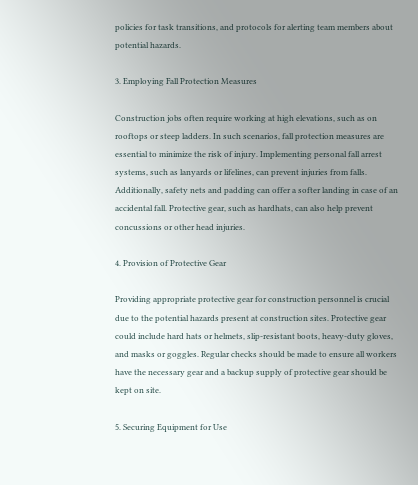policies for task transitions, and protocols for alerting team members about potential hazards.

3. Employing Fall Protection Measures

Construction jobs often require working at high elevations, such as on rooftops or steep ladders. In such scenarios, fall protection measures are essential to minimize the risk of injury. Implementing personal fall arrest systems, such as lanyards or lifelines, can prevent injuries from falls. Additionally, safety nets and padding can offer a softer landing in case of an accidental fall. Protective gear, such as hardhats, can also help prevent concussions or other head injuries.

4. Provision of Protective Gear

Providing appropriate protective gear for construction personnel is crucial due to the potential hazards present at construction sites. Protective gear could include hard hats or helmets, slip-resistant boots, heavy-duty gloves, and masks or goggles. Regular checks should be made to ensure all workers have the necessary gear and a backup supply of protective gear should be kept on site.

5. Securing Equipment for Use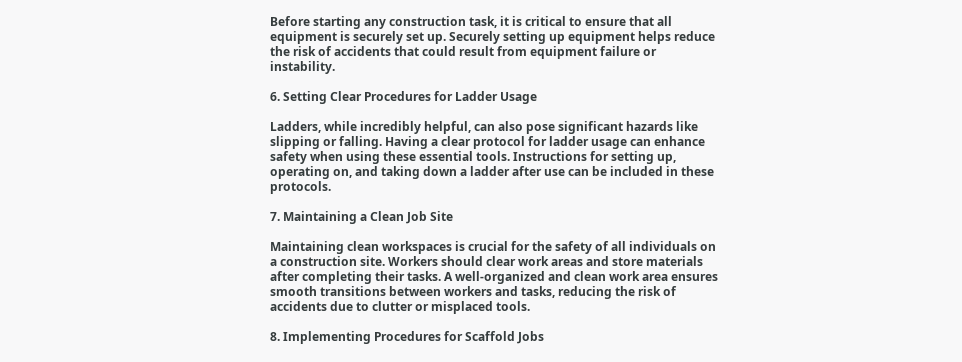Before starting any construction task, it is critical to ensure that all equipment is securely set up. Securely setting up equipment helps reduce the risk of accidents that could result from equipment failure or instability.

6. Setting Clear Procedures for Ladder Usage

Ladders, while incredibly helpful, can also pose significant hazards like slipping or falling. Having a clear protocol for ladder usage can enhance safety when using these essential tools. Instructions for setting up, operating on, and taking down a ladder after use can be included in these protocols.

7. Maintaining a Clean Job Site

Maintaining clean workspaces is crucial for the safety of all individuals on a construction site. Workers should clear work areas and store materials after completing their tasks. A well-organized and clean work area ensures smooth transitions between workers and tasks, reducing the risk of accidents due to clutter or misplaced tools.

8. Implementing Procedures for Scaffold Jobs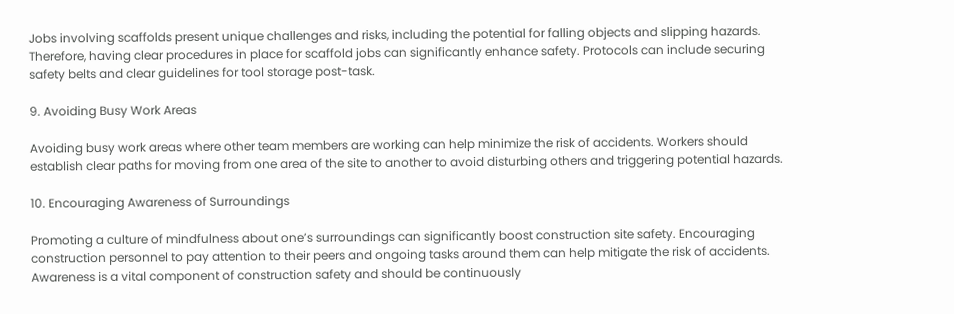Jobs involving scaffolds present unique challenges and risks, including the potential for falling objects and slipping hazards. Therefore, having clear procedures in place for scaffold jobs can significantly enhance safety. Protocols can include securing safety belts and clear guidelines for tool storage post-task.

9. Avoiding Busy Work Areas

Avoiding busy work areas where other team members are working can help minimize the risk of accidents. Workers should establish clear paths for moving from one area of the site to another to avoid disturbing others and triggering potential hazards.

10. Encouraging Awareness of Surroundings

Promoting a culture of mindfulness about one’s surroundings can significantly boost construction site safety. Encouraging construction personnel to pay attention to their peers and ongoing tasks around them can help mitigate the risk of accidents. Awareness is a vital component of construction safety and should be continuously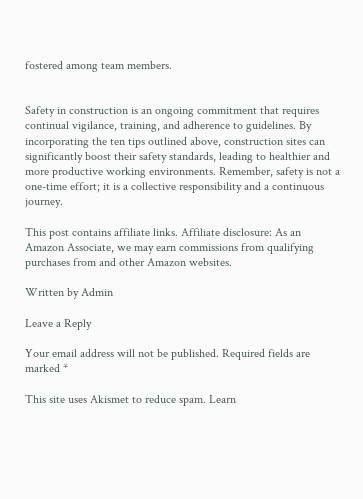fostered among team members.


Safety in construction is an ongoing commitment that requires continual vigilance, training, and adherence to guidelines. By incorporating the ten tips outlined above, construction sites can significantly boost their safety standards, leading to healthier and more productive working environments. Remember, safety is not a one-time effort; it is a collective responsibility and a continuous journey.

This post contains affiliate links. Affiliate disclosure: As an Amazon Associate, we may earn commissions from qualifying purchases from and other Amazon websites.

Written by Admin

Leave a Reply

Your email address will not be published. Required fields are marked *

This site uses Akismet to reduce spam. Learn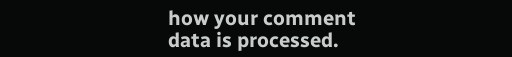how your comment data is processed.